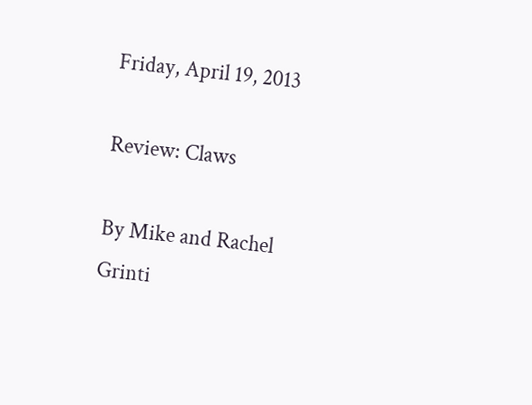Friday, April 19, 2013

Review: Claws

By Mike and Rachel Grinti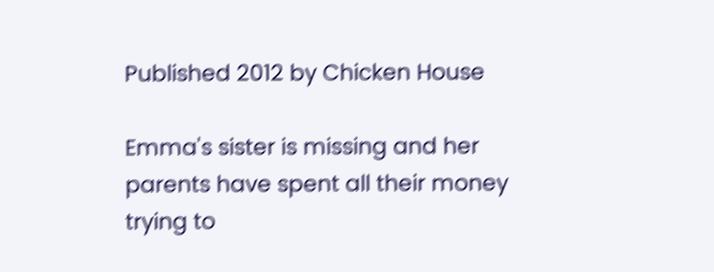Published 2012 by Chicken House

Emma's sister is missing and her parents have spent all their money trying to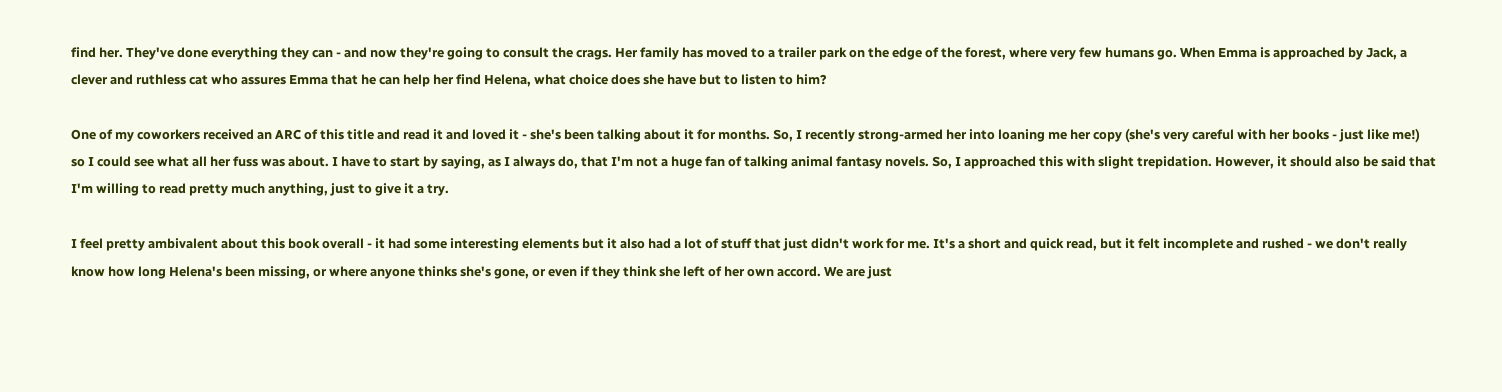find her. They've done everything they can - and now they're going to consult the crags. Her family has moved to a trailer park on the edge of the forest, where very few humans go. When Emma is approached by Jack, a clever and ruthless cat who assures Emma that he can help her find Helena, what choice does she have but to listen to him?

One of my coworkers received an ARC of this title and read it and loved it - she's been talking about it for months. So, I recently strong-armed her into loaning me her copy (she's very careful with her books - just like me!) so I could see what all her fuss was about. I have to start by saying, as I always do, that I'm not a huge fan of talking animal fantasy novels. So, I approached this with slight trepidation. However, it should also be said that I'm willing to read pretty much anything, just to give it a try.

I feel pretty ambivalent about this book overall - it had some interesting elements but it also had a lot of stuff that just didn't work for me. It's a short and quick read, but it felt incomplete and rushed - we don't really know how long Helena's been missing, or where anyone thinks she's gone, or even if they think she left of her own accord. We are just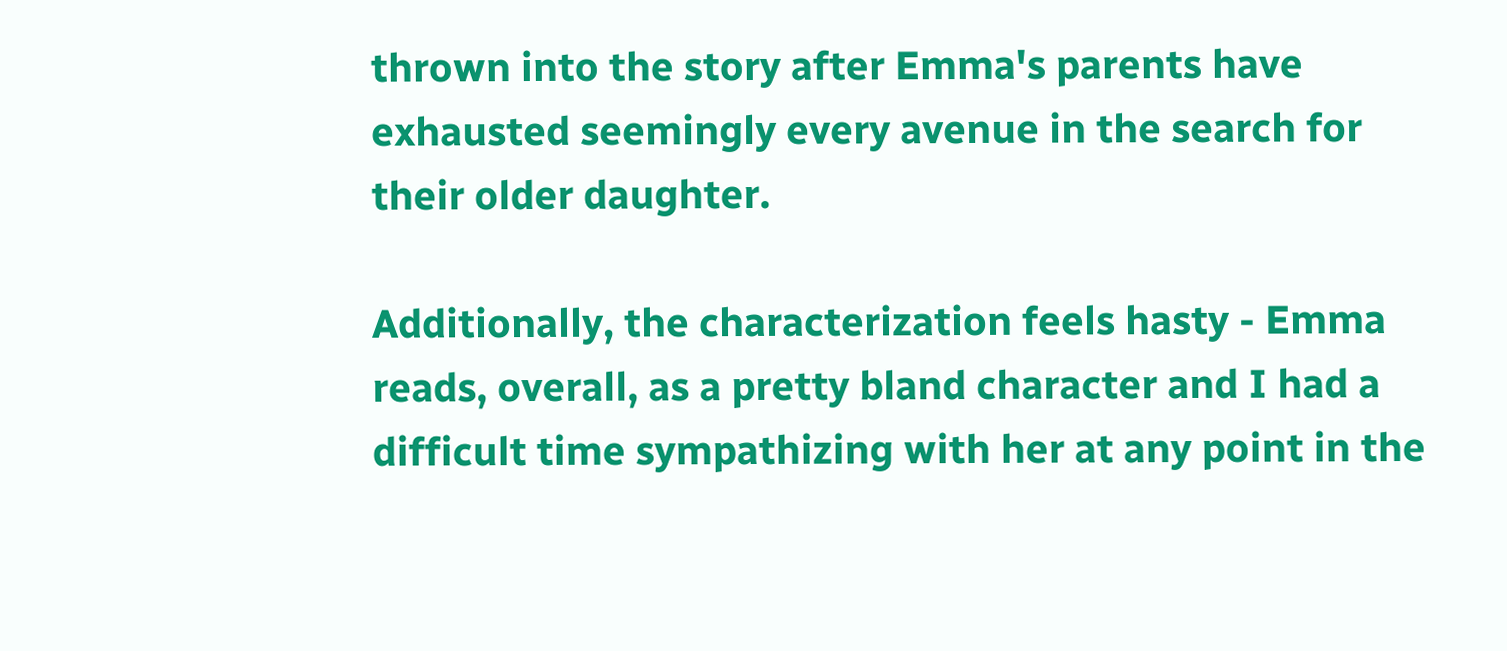thrown into the story after Emma's parents have exhausted seemingly every avenue in the search for their older daughter.

Additionally, the characterization feels hasty - Emma reads, overall, as a pretty bland character and I had a difficult time sympathizing with her at any point in the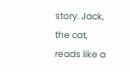story. Jack, the cat, reads like a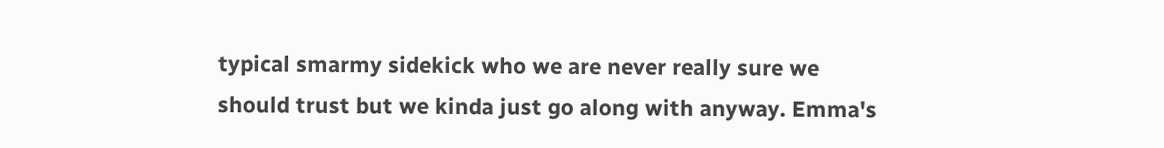typical smarmy sidekick who we are never really sure we should trust but we kinda just go along with anyway. Emma's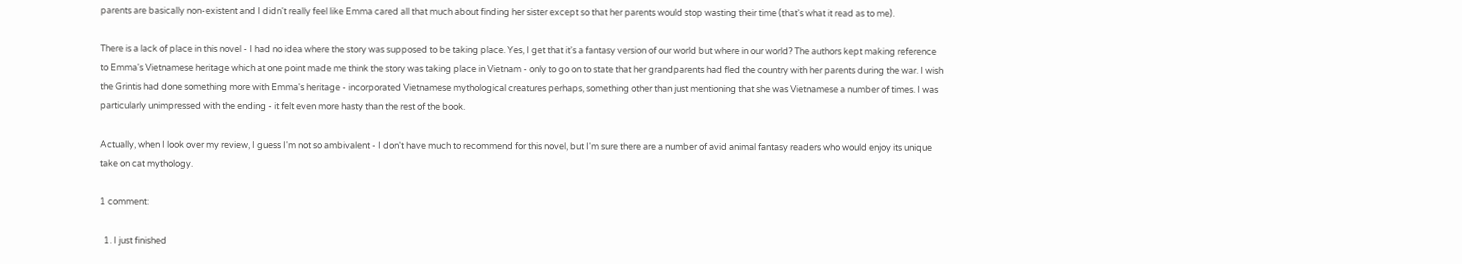parents are basically non-existent and I didn't really feel like Emma cared all that much about finding her sister except so that her parents would stop wasting their time (that's what it read as to me).

There is a lack of place in this novel - I had no idea where the story was supposed to be taking place. Yes, I get that it's a fantasy version of our world but where in our world? The authors kept making reference to Emma's Vietnamese heritage which at one point made me think the story was taking place in Vietnam - only to go on to state that her grandparents had fled the country with her parents during the war. I wish the Grintis had done something more with Emma's heritage - incorporated Vietnamese mythological creatures perhaps, something other than just mentioning that she was Vietnamese a number of times. I was particularly unimpressed with the ending - it felt even more hasty than the rest of the book.

Actually, when I look over my review, I guess I'm not so ambivalent - I don't have much to recommend for this novel, but I'm sure there are a number of avid animal fantasy readers who would enjoy its unique take on cat mythology.

1 comment:

  1. I just finished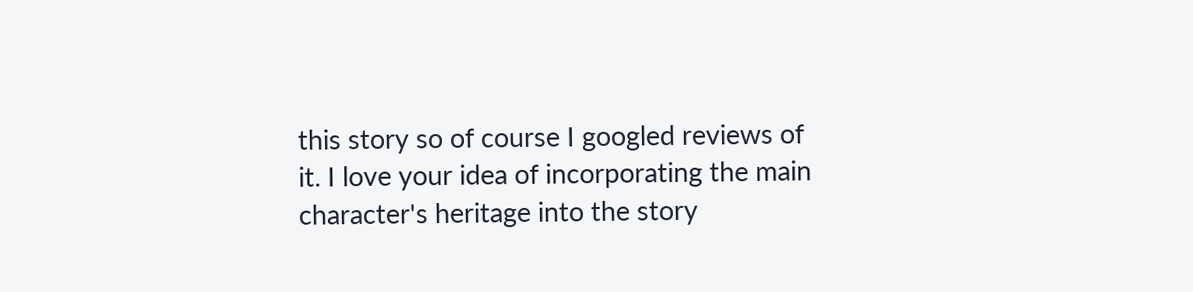this story so of course I googled reviews of it. I love your idea of incorporating the main character's heritage into the story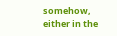somehow, either in the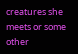creatures she meets or some other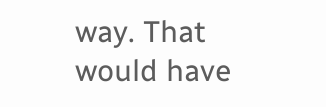way. That would have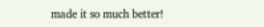made it so much better!